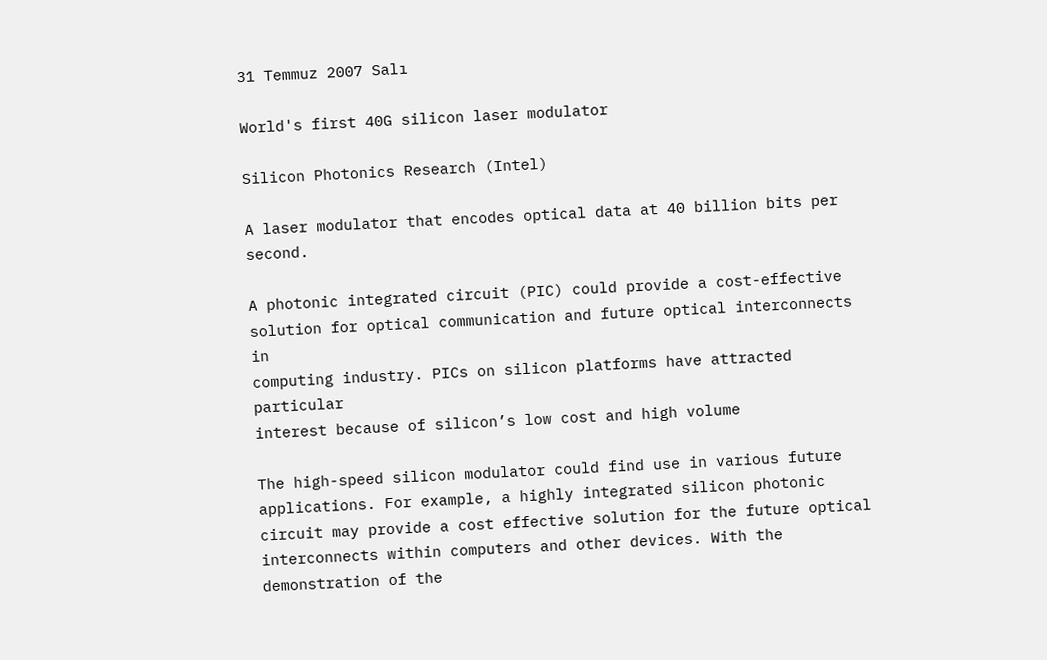31 Temmuz 2007 Salı

World's first 40G silicon laser modulator

Silicon Photonics Research (Intel)

A laser modulator that encodes optical data at 40 billion bits per second.

A photonic integrated circuit (PIC) could provide a cost-effective
solution for optical communication and future optical interconnects in
computing industry. PICs on silicon platforms have attracted particular
interest because of silicon’s low cost and high volume

The high-speed silicon modulator could find use in various future applications. For example, a highly integrated silicon photonic circuit may provide a cost effective solution for the future optical interconnects within computers and other devices. With the demonstration of the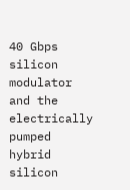40 Gbps silicon modulator and the electrically pumped hybrid silicon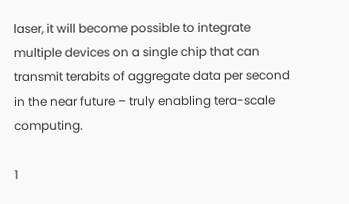laser, it will become possible to integrate multiple devices on a single chip that can transmit terabits of aggregate data per second in the near future – truly enabling tera-scale computing.

1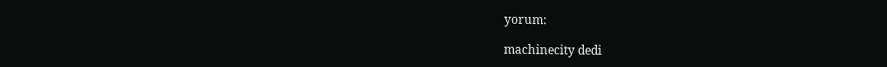yorum:

machinecity dedi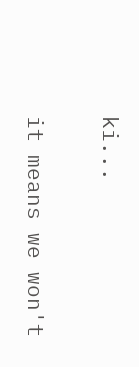ki...

it means we won't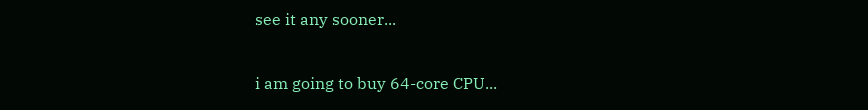see it any sooner...

i am going to buy 64-core CPU...